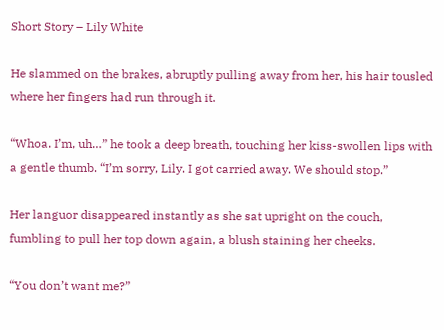Short Story – Lily White

He slammed on the brakes, abruptly pulling away from her, his hair tousled where her fingers had run through it.

“Whoa. I’m, uh…” he took a deep breath, touching her kiss-swollen lips with a gentle thumb. “I’m sorry, Lily. I got carried away. We should stop.”

Her languor disappeared instantly as she sat upright on the couch, fumbling to pull her top down again, a blush staining her cheeks.

“You don’t want me?”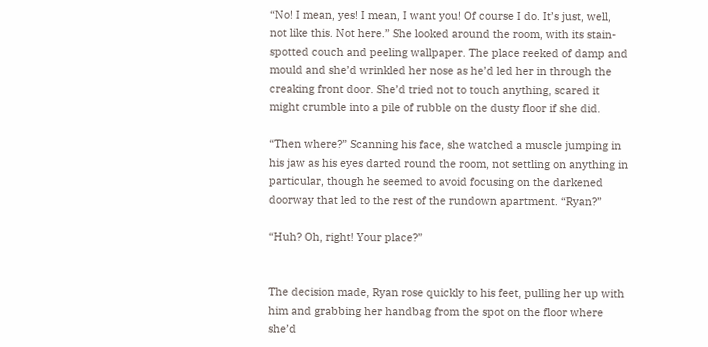“No! I mean, yes! I mean, I want you! Of course I do. It’s just, well, not like this. Not here.” She looked around the room, with its stain-spotted couch and peeling wallpaper. The place reeked of damp and mould and she’d wrinkled her nose as he’d led her in through the creaking front door. She’d tried not to touch anything, scared it might crumble into a pile of rubble on the dusty floor if she did.

“Then where?” Scanning his face, she watched a muscle jumping in his jaw as his eyes darted round the room, not settling on anything in particular, though he seemed to avoid focusing on the darkened doorway that led to the rest of the rundown apartment. “Ryan?”

“Huh? Oh, right! Your place?”


The decision made, Ryan rose quickly to his feet, pulling her up with him and grabbing her handbag from the spot on the floor where she’d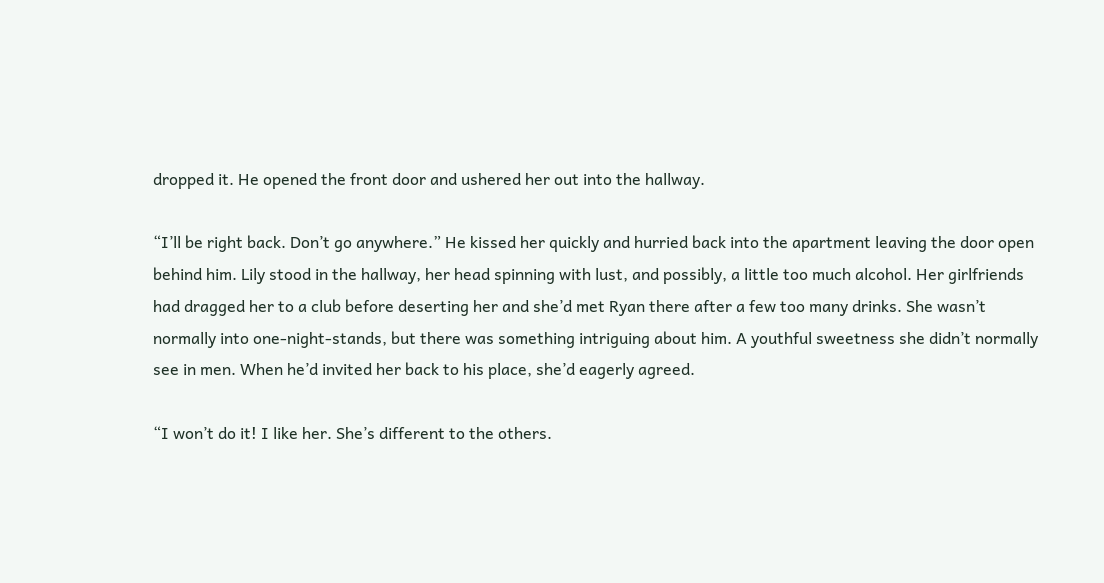dropped it. He opened the front door and ushered her out into the hallway.

“I’ll be right back. Don’t go anywhere.” He kissed her quickly and hurried back into the apartment leaving the door open behind him. Lily stood in the hallway, her head spinning with lust, and possibly, a little too much alcohol. Her girlfriends had dragged her to a club before deserting her and she’d met Ryan there after a few too many drinks. She wasn’t normally into one-night-stands, but there was something intriguing about him. A youthful sweetness she didn’t normally see in men. When he’d invited her back to his place, she’d eagerly agreed.

“I won’t do it! I like her. She’s different to the others.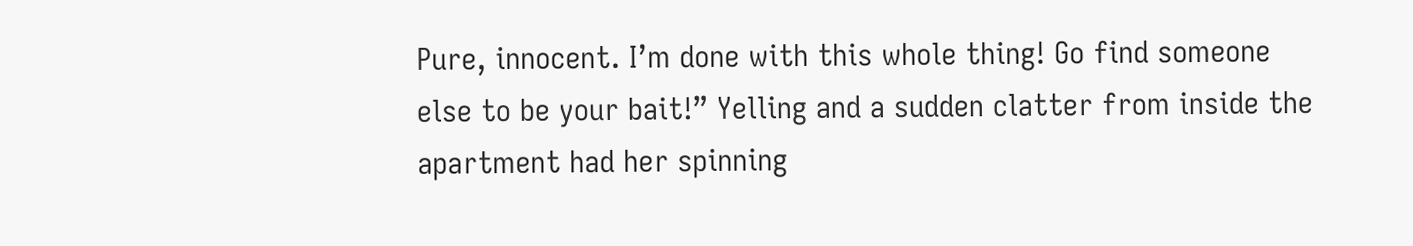Pure, innocent. I’m done with this whole thing! Go find someone else to be your bait!” Yelling and a sudden clatter from inside the apartment had her spinning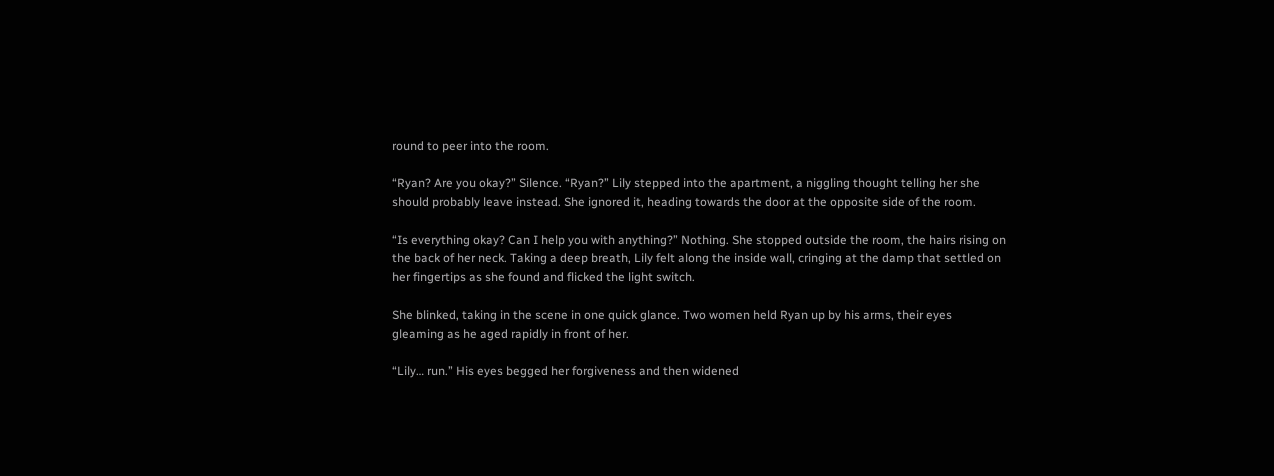round to peer into the room.

“Ryan? Are you okay?” Silence. “Ryan?” Lily stepped into the apartment, a niggling thought telling her she should probably leave instead. She ignored it, heading towards the door at the opposite side of the room.

“Is everything okay? Can I help you with anything?” Nothing. She stopped outside the room, the hairs rising on the back of her neck. Taking a deep breath, Lily felt along the inside wall, cringing at the damp that settled on her fingertips as she found and flicked the light switch.

She blinked, taking in the scene in one quick glance. Two women held Ryan up by his arms, their eyes gleaming as he aged rapidly in front of her.

“Lily… run.” His eyes begged her forgiveness and then widened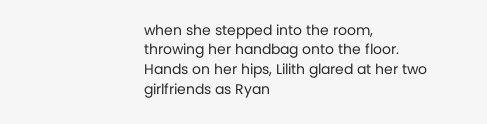when she stepped into the room, throwing her handbag onto the floor. Hands on her hips, Lilith glared at her two girlfriends as Ryan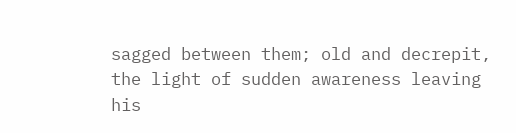sagged between them; old and decrepit, the light of sudden awareness leaving his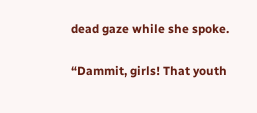dead gaze while she spoke.

“Dammit, girls! That youth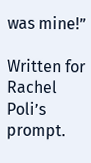was mine!”

Written for Rachel Poli’s prompt.